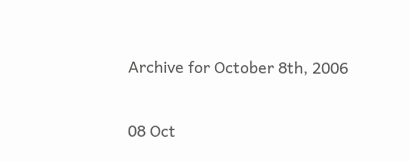Archive for October 8th, 2006

08 Oct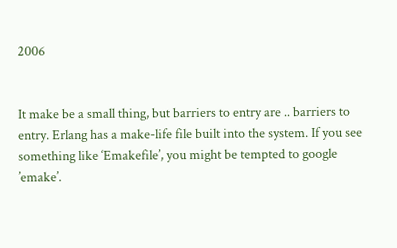2006


It make be a small thing, but barriers to entry are .. barriers to entry. Erlang has a make-life file built into the system. If you see something like ‘Emakefile’, you might be tempted to google ’emake’.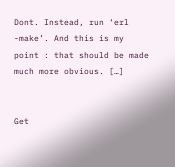Dont. Instead, run ‘erl -make’. And this is my point : that should be made much more obvious. […]


Get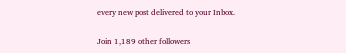every new post delivered to your Inbox.

Join 1,189 other followers